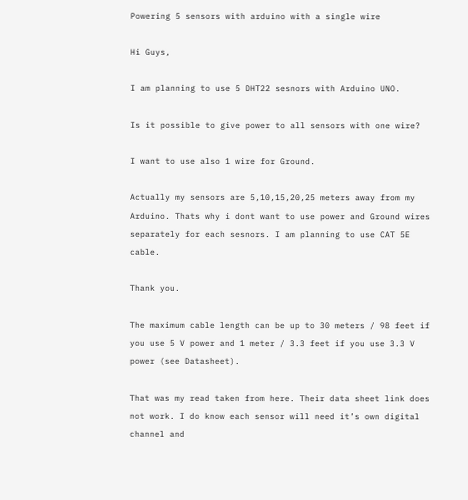Powering 5 sensors with arduino with a single wire

Hi Guys,

I am planning to use 5 DHT22 sesnors with Arduino UNO.

Is it possible to give power to all sensors with one wire?

I want to use also 1 wire for Ground.

Actually my sensors are 5,10,15,20,25 meters away from my Arduino. Thats why i dont want to use power and Ground wires separately for each sesnors. I am planning to use CAT 5E cable.

Thank you.

The maximum cable length can be up to 30 meters / 98 feet if you use 5 V power and 1 meter / 3.3 feet if you use 3.3 V power (see Datasheet).

That was my read taken from here. Their data sheet link does not work. I do know each sensor will need it’s own digital channel and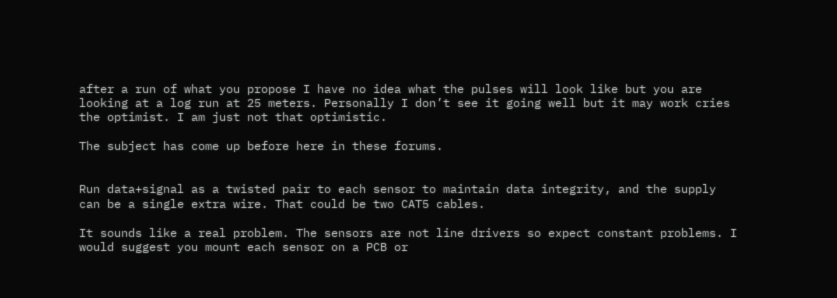after a run of what you propose I have no idea what the pulses will look like but you are looking at a log run at 25 meters. Personally I don’t see it going well but it may work cries the optimist. I am just not that optimistic.

The subject has come up before here in these forums.


Run data+signal as a twisted pair to each sensor to maintain data integrity, and the supply can be a single extra wire. That could be two CAT5 cables.

It sounds like a real problem. The sensors are not line drivers so expect constant problems. I would suggest you mount each sensor on a PCB or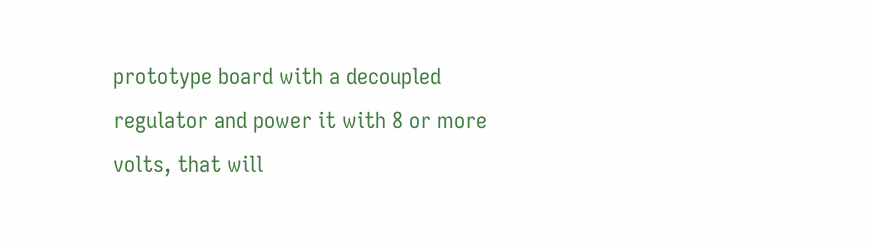prototype board with a decoupled regulator and power it with 8 or more volts, that will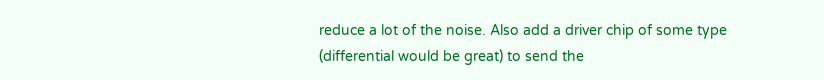reduce a lot of the noise. Also add a driver chip of some type (differential would be great) to send the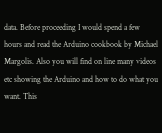data. Before proceeding I would spend a few hours and read the Arduino cookbook by Michael Margolis. Also you will find on line many videos etc showing the Arduino and how to do what you want. This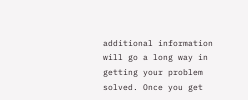additional information will go a long way in getting your problem solved. Once you get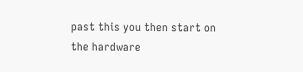past this you then start on the hardware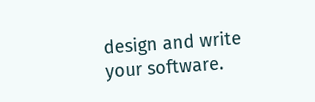design and write your software.